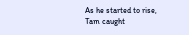As he started to rise, Tam caught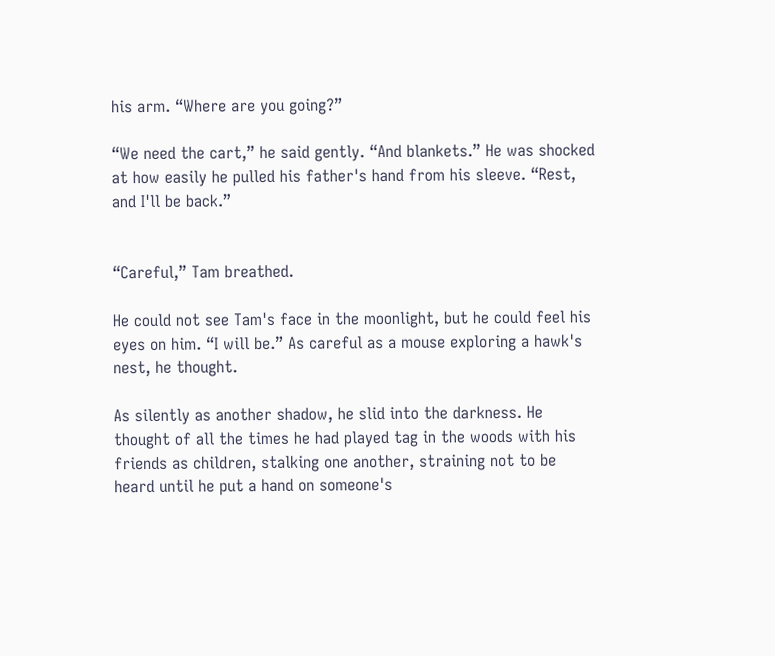his arm. “Where are you going?”

“We need the cart,” he said gently. “And blankets.” He was shocked at how easily he pulled his father's hand from his sleeve. “Rest, and I'll be back.”


“Careful,” Tam breathed.

He could not see Tam's face in the moonlight, but he could feel his eyes on him. “I will be.” As careful as a mouse exploring a hawk's nest, he thought.

As silently as another shadow, he slid into the darkness. He thought of all the times he had played tag in the woods with his friends as children, stalking one another, straining not to be heard until he put a hand on someone's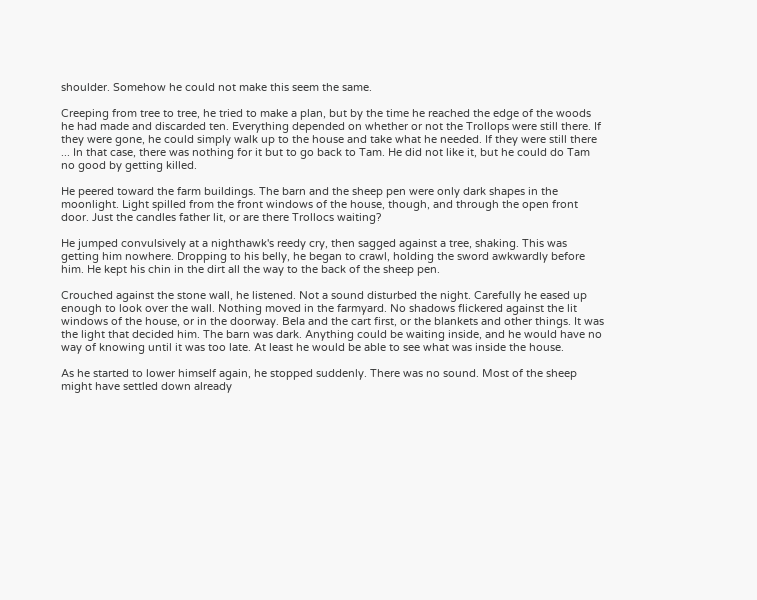shoulder. Somehow he could not make this seem the same.

Creeping from tree to tree, he tried to make a plan, but by the time he reached the edge of the woods he had made and discarded ten. Everything depended on whether or not the Trollops were still there. If they were gone, he could simply walk up to the house and take what he needed. If they were still there ... In that case, there was nothing for it but to go back to Tam. He did not like it, but he could do Tam no good by getting killed.

He peered toward the farm buildings. The barn and the sheep pen were only dark shapes in the moonlight. Light spilled from the front windows of the house, though, and through the open front door. Just the candles father lit, or are there Trollocs waiting?

He jumped convulsively at a nighthawk's reedy cry, then sagged against a tree, shaking. This was getting him nowhere. Dropping to his belly, he began to crawl, holding the sword awkwardly before him. He kept his chin in the dirt all the way to the back of the sheep pen.

Crouched against the stone wall, he listened. Not a sound disturbed the night. Carefully he eased up enough to look over the wall. Nothing moved in the farmyard. No shadows flickered against the lit windows of the house, or in the doorway. Bela and the cart first, or the blankets and other things. It was the light that decided him. The barn was dark. Anything could be waiting inside, and he would have no way of knowing until it was too late. At least he would be able to see what was inside the house.

As he started to lower himself again, he stopped suddenly. There was no sound. Most of the sheep might have settled down already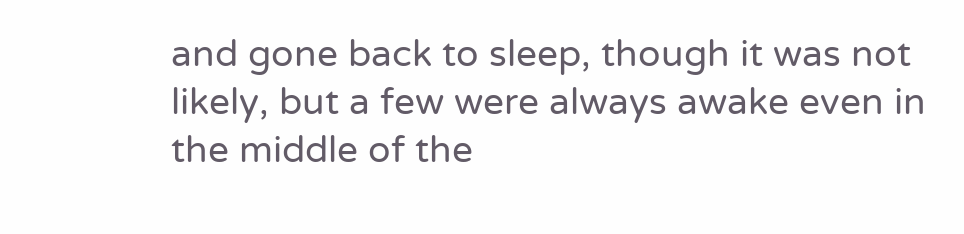and gone back to sleep, though it was not likely, but a few were always awake even in the middle of the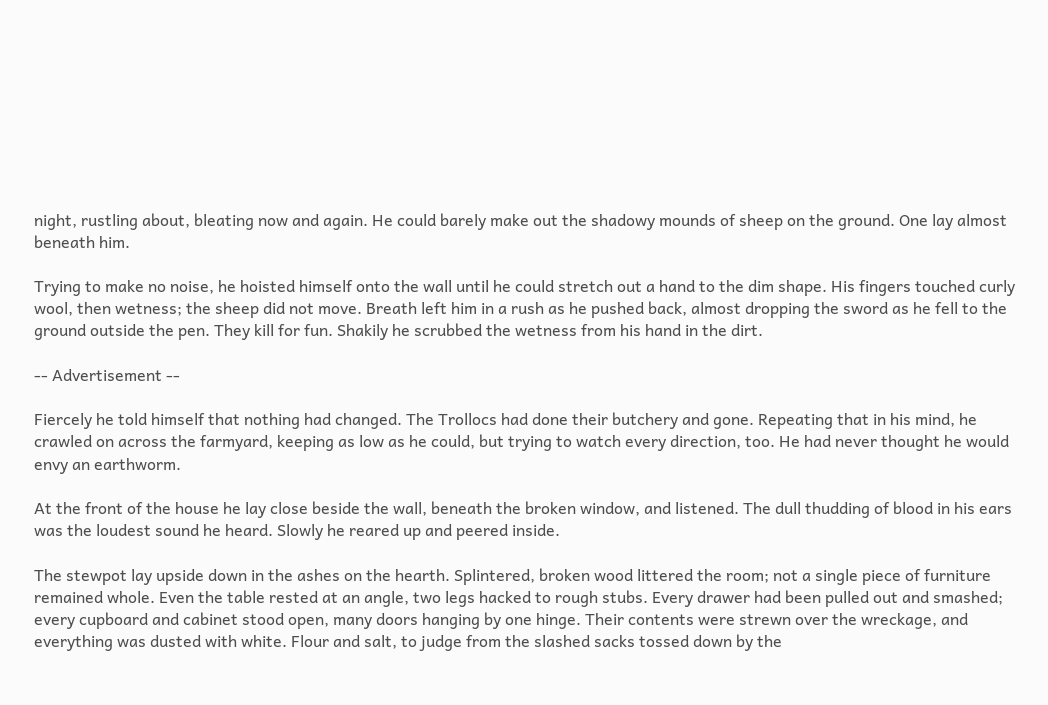night, rustling about, bleating now and again. He could barely make out the shadowy mounds of sheep on the ground. One lay almost beneath him.

Trying to make no noise, he hoisted himself onto the wall until he could stretch out a hand to the dim shape. His fingers touched curly wool, then wetness; the sheep did not move. Breath left him in a rush as he pushed back, almost dropping the sword as he fell to the ground outside the pen. They kill for fun. Shakily he scrubbed the wetness from his hand in the dirt.

-- Advertisement --

Fiercely he told himself that nothing had changed. The Trollocs had done their butchery and gone. Repeating that in his mind, he crawled on across the farmyard, keeping as low as he could, but trying to watch every direction, too. He had never thought he would envy an earthworm.

At the front of the house he lay close beside the wall, beneath the broken window, and listened. The dull thudding of blood in his ears was the loudest sound he heard. Slowly he reared up and peered inside.

The stewpot lay upside down in the ashes on the hearth. Splintered, broken wood littered the room; not a single piece of furniture remained whole. Even the table rested at an angle, two legs hacked to rough stubs. Every drawer had been pulled out and smashed; every cupboard and cabinet stood open, many doors hanging by one hinge. Their contents were strewn over the wreckage, and everything was dusted with white. Flour and salt, to judge from the slashed sacks tossed down by the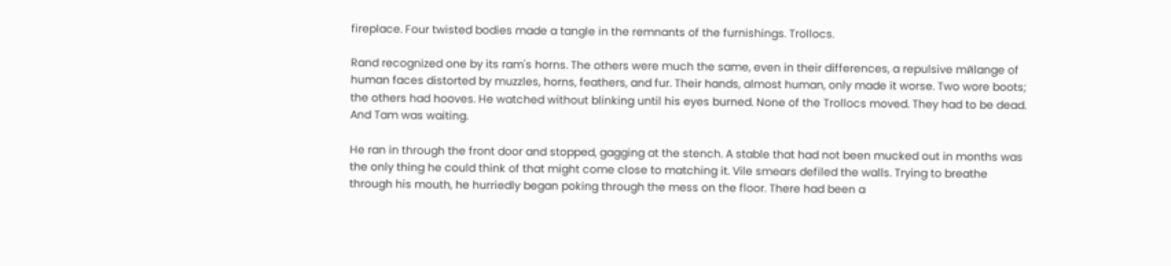fireplace. Four twisted bodies made a tangle in the remnants of the furnishings. Trollocs.

Rand recognized one by its ram's horns. The others were much the same, even in their differences, a repulsive mйlange of human faces distorted by muzzles, horns, feathers, and fur. Their hands, almost human, only made it worse. Two wore boots; the others had hooves. He watched without blinking until his eyes burned. None of the Trollocs moved. They had to be dead. And Tam was waiting.

He ran in through the front door and stopped, gagging at the stench. A stable that had not been mucked out in months was the only thing he could think of that might come close to matching it. Vile smears defiled the walls. Trying to breathe through his mouth, he hurriedly began poking through the mess on the floor. There had been a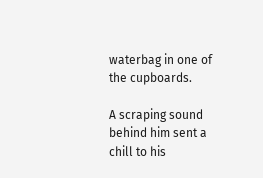waterbag in one of the cupboards.

A scraping sound behind him sent a chill to his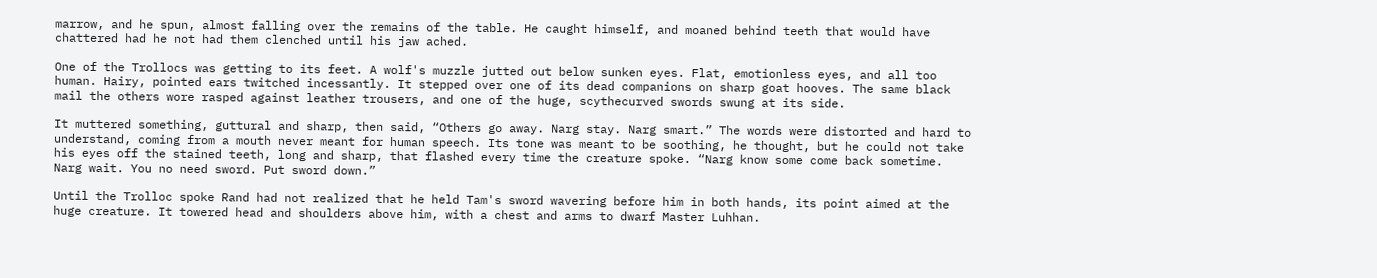marrow, and he spun, almost falling over the remains of the table. He caught himself, and moaned behind teeth that would have chattered had he not had them clenched until his jaw ached.

One of the Trollocs was getting to its feet. A wolf's muzzle jutted out below sunken eyes. Flat, emotionless eyes, and all too human. Hairy, pointed ears twitched incessantly. It stepped over one of its dead companions on sharp goat hooves. The same black mail the others wore rasped against leather trousers, and one of the huge, scythecurved swords swung at its side.

It muttered something, guttural and sharp, then said, “Others go away. Narg stay. Narg smart.” The words were distorted and hard to understand, coming from a mouth never meant for human speech. Its tone was meant to be soothing, he thought, but he could not take his eyes off the stained teeth, long and sharp, that flashed every time the creature spoke. “Narg know some come back sometime. Narg wait. You no need sword. Put sword down.”

Until the Trolloc spoke Rand had not realized that he held Tam's sword wavering before him in both hands, its point aimed at the huge creature. It towered head and shoulders above him, with a chest and arms to dwarf Master Luhhan.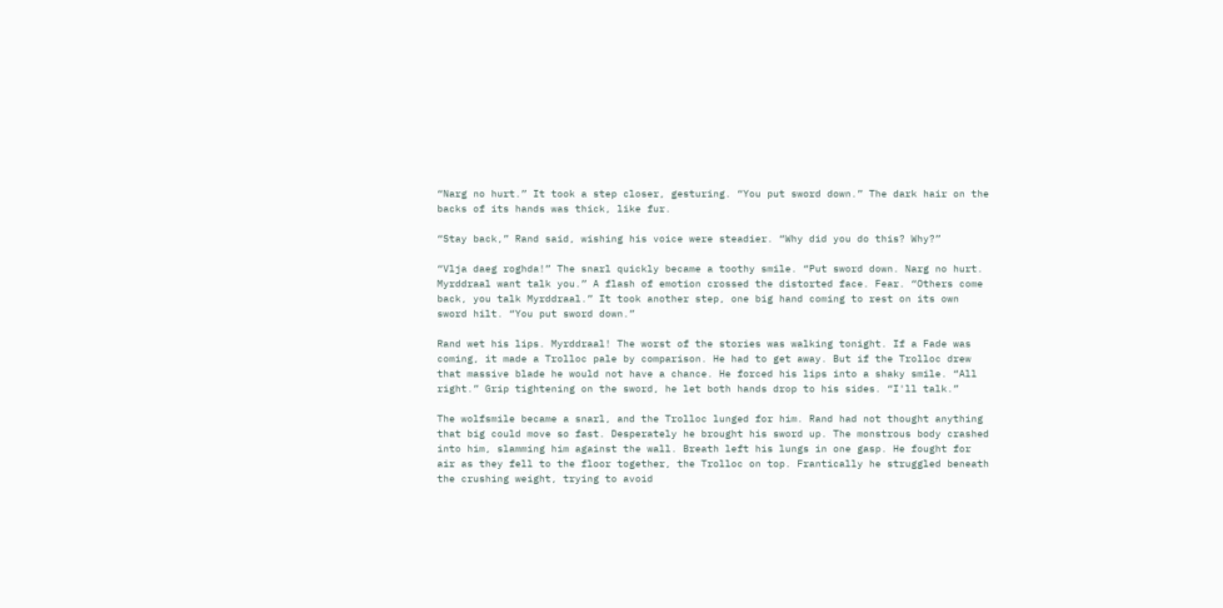“Narg no hurt.” It took a step closer, gesturing. “You put sword down.” The dark hair on the backs of its hands was thick, like fur.

“Stay back,” Rand said, wishing his voice were steadier. “Why did you do this? Why?”

“Vlja daeg roghda!” The snarl quickly became a toothy smile. “Put sword down. Narg no hurt. Myrddraal want talk you.” A flash of emotion crossed the distorted face. Fear. “Others come back, you talk Myrddraal.” It took another step, one big hand coming to rest on its own sword hilt. “You put sword down.”

Rand wet his lips. Myrddraal! The worst of the stories was walking tonight. If a Fade was coming, it made a Trolloc pale by comparison. He had to get away. But if the Trolloc drew that massive blade he would not have a chance. He forced his lips into a shaky smile. “All right.” Grip tightening on the sword, he let both hands drop to his sides. “I'll talk.”

The wolfsmile became a snarl, and the Trolloc lunged for him. Rand had not thought anything that big could move so fast. Desperately he brought his sword up. The monstrous body crashed into him, slamming him against the wall. Breath left his lungs in one gasp. He fought for air as they fell to the floor together, the Trolloc on top. Frantically he struggled beneath the crushing weight, trying to avoid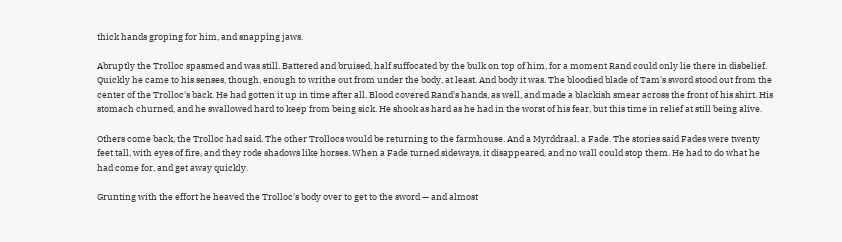thick hands groping for him, and snapping jaws.

Abruptly the Trolloc spasmed and was still. Battered and bruised, half suffocated by the bulk on top of him, for a moment Rand could only lie there in disbelief. Quickly he came to his senses, though, enough to writhe out from under the body, at least. And body it was. The bloodied blade of Tam's sword stood out from the center of the Trolloc's back. He had gotten it up in time after all. Blood covered Rand's hands, as well, and made a blackish smear across the front of his shirt. His stomach churned, and he swallowed hard to keep from being sick. He shook as hard as he had in the worst of his fear, but this time in relief at still being alive.

Others come back, the Trolloc had said. The other Trollocs would be returning to the farmhouse. And a Myrddraal, a Fade. The stories said Fades were twenty feet tall, with eyes of fire, and they rode shadows like horses. When a Fade turned sideways, it disappeared, and no wall could stop them. He had to do what he had come for, and get away quickly.

Grunting with the effort he heaved the Trolloc's body over to get to the sword — and almost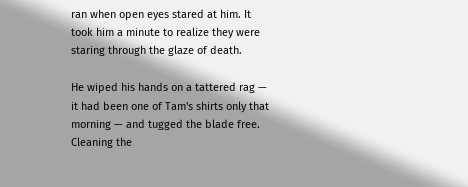ran when open eyes stared at him. It took him a minute to realize they were staring through the glaze of death.

He wiped his hands on a tattered rag — it had been one of Tam's shirts only that morning — and tugged the blade free. Cleaning the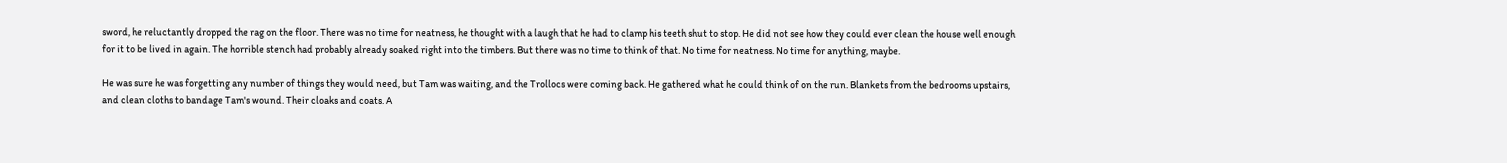sword, he reluctantly dropped the rag on the floor. There was no time for neatness, he thought with a laugh that he had to clamp his teeth shut to stop. He did not see how they could ever clean the house well enough for it to be lived in again. The horrible stench had probably already soaked right into the timbers. But there was no time to think of that. No time for neatness. No time for anything, maybe.

He was sure he was forgetting any number of things they would need, but Tam was waiting, and the Trollocs were coming back. He gathered what he could think of on the run. Blankets from the bedrooms upstairs, and clean cloths to bandage Tam's wound. Their cloaks and coats. A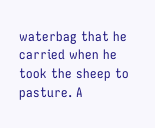waterbag that he carried when he took the sheep to pasture. A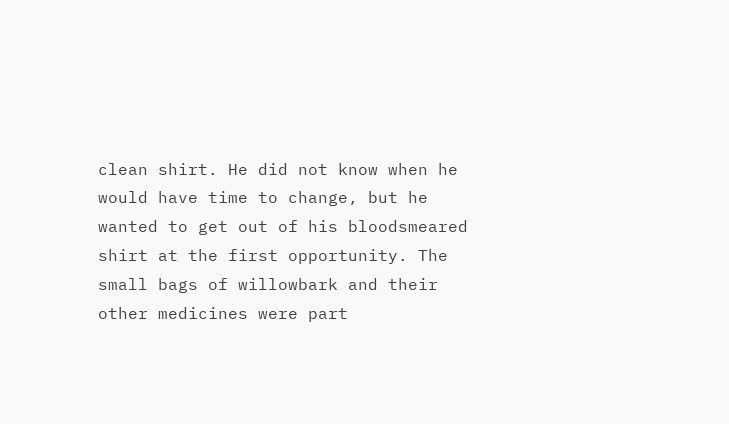clean shirt. He did not know when he would have time to change, but he wanted to get out of his bloodsmeared shirt at the first opportunity. The small bags of willowbark and their other medicines were part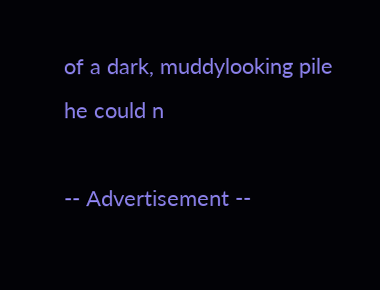of a dark, muddylooking pile he could n

-- Advertisement --